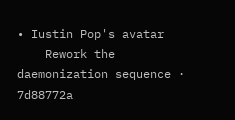• Iustin Pop's avatar
    Rework the daemonization sequence · 7d88772a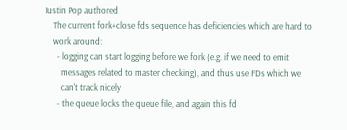Iustin Pop authored
    The current fork+close fds sequence has deficiencies which are hard to
    work around:
      - logging can start logging before we fork (e.g. if we need to emit
        messages related to master checking), and thus use FDs which we
        can't track nicely
      - the queue locks the queue file, and again this fd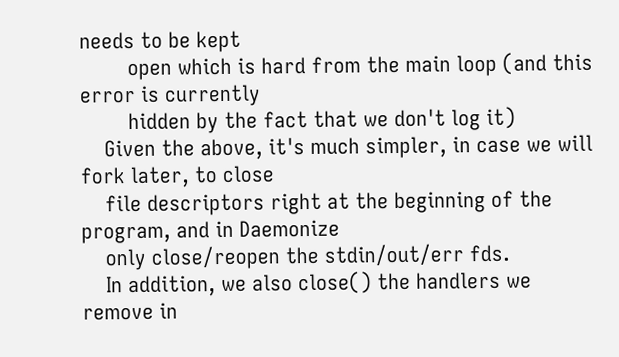needs to be kept
        open which is hard from the main loop (and this error is currently
        hidden by the fact that we don't log it)
    Given the above, it's much simpler, in case we will fork later, to close
    file descriptors right at the beginning of the program, and in Daemonize
    only close/reopen the stdin/out/err fds.
    In addition, we also close() the handlers we remove in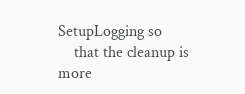SetupLogging so
    that the cleanup is more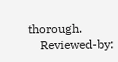thorough.
    Reviewed-by: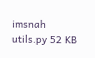imsnah
utils.py 52 KB